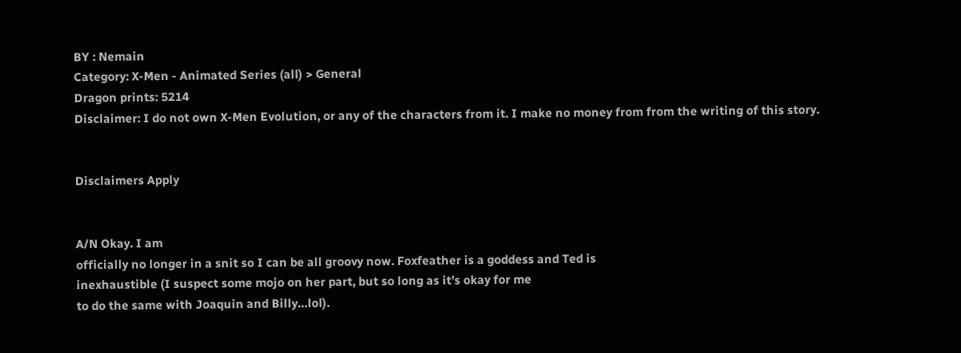BY : Nemain
Category: X-Men - Animated Series (all) > General
Dragon prints: 5214
Disclaimer: I do not own X-Men Evolution, or any of the characters from it. I make no money from from the writing of this story.


Disclaimers Apply


A/N Okay. I am
officially no longer in a snit so I can be all groovy now. Foxfeather is a goddess and Ted is
inexhaustible (I suspect some mojo on her part, but so long as it’s okay for me
to do the same with Joaquin and Billy…lol).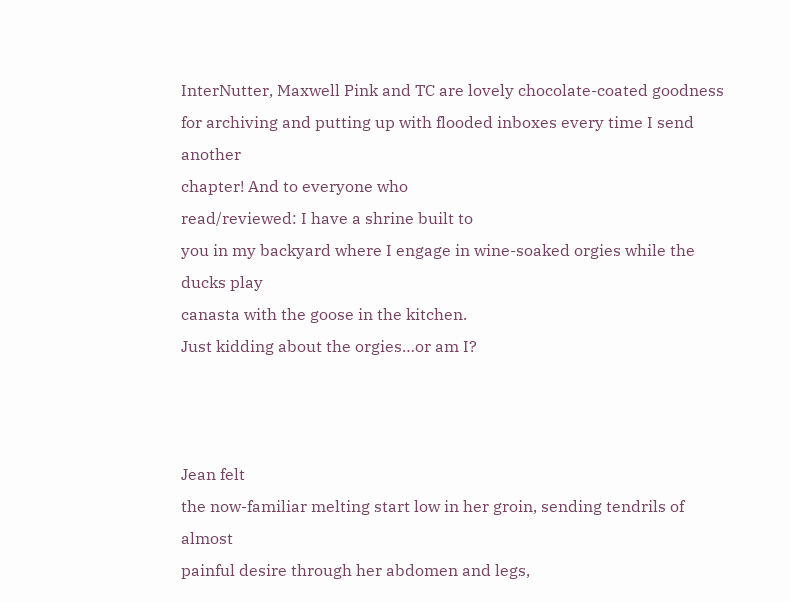InterNutter, Maxwell Pink and TC are lovely chocolate-coated goodness
for archiving and putting up with flooded inboxes every time I send another
chapter! And to everyone who
read/reviewed: I have a shrine built to
you in my backyard where I engage in wine-soaked orgies while the ducks play
canasta with the goose in the kitchen.
Just kidding about the orgies…or am I?



Jean felt
the now-familiar melting start low in her groin, sending tendrils of almost
painful desire through her abdomen and legs,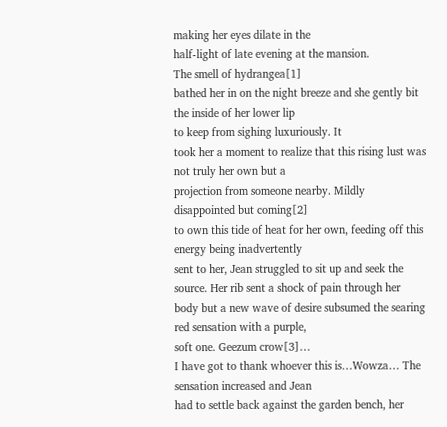making her eyes dilate in the
half-light of late evening at the mansion.
The smell of hydrangea[1]
bathed her in on the night breeze and she gently bit the inside of her lower lip
to keep from sighing luxuriously. It
took her a moment to realize that this rising lust was not truly her own but a
projection from someone nearby. Mildly
disappointed but coming[2]
to own this tide of heat for her own, feeding off this energy being inadvertently
sent to her, Jean struggled to sit up and seek the source. Her rib sent a shock of pain through her
body but a new wave of desire subsumed the searing red sensation with a purple,
soft one. Geezum crow[3]…
I have got to thank whoever this is…Wowza… The sensation increased and Jean
had to settle back against the garden bench, her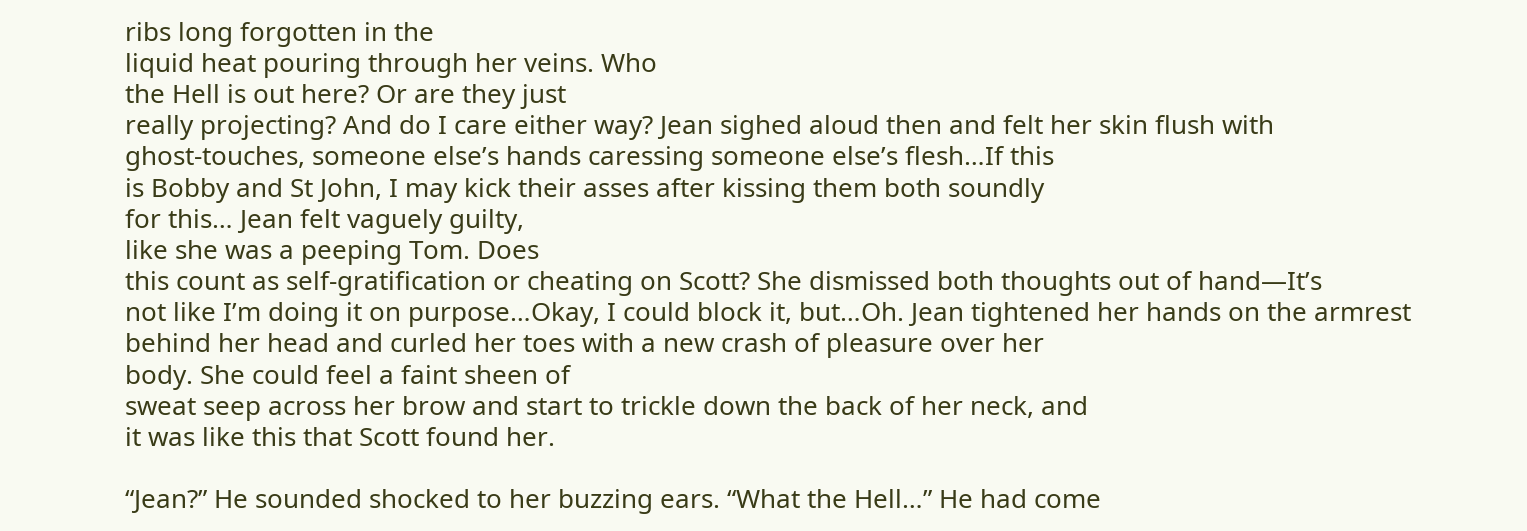ribs long forgotten in the
liquid heat pouring through her veins. Who
the Hell is out here? Or are they just
really projecting? And do I care either way? Jean sighed aloud then and felt her skin flush with
ghost-touches, someone else’s hands caressing someone else’s flesh…If this
is Bobby and St John, I may kick their asses after kissing them both soundly
for this… Jean felt vaguely guilty,
like she was a peeping Tom. Does
this count as self-gratification or cheating on Scott? She dismissed both thoughts out of hand—It’s
not like I’m doing it on purpose…Okay, I could block it, but…Oh. Jean tightened her hands on the armrest
behind her head and curled her toes with a new crash of pleasure over her
body. She could feel a faint sheen of
sweat seep across her brow and start to trickle down the back of her neck, and
it was like this that Scott found her.

“Jean?” He sounded shocked to her buzzing ears. “What the Hell…” He had come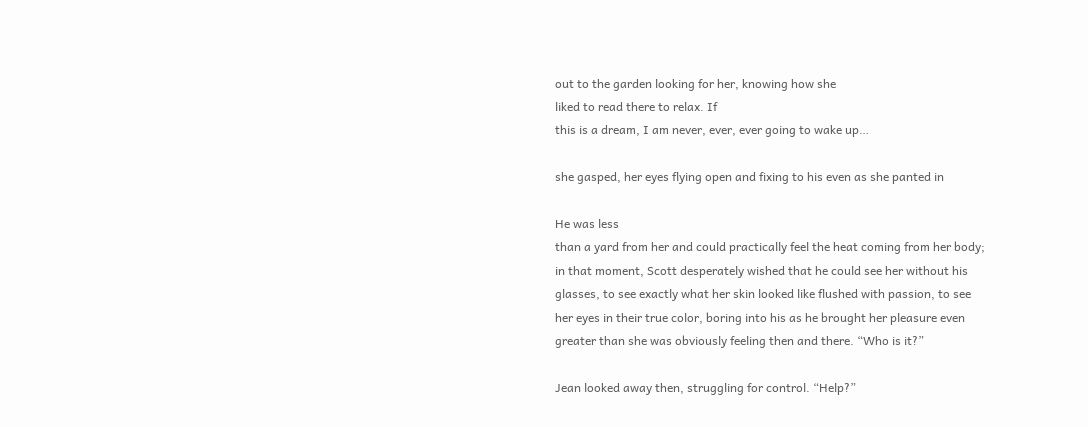out to the garden looking for her, knowing how she
liked to read there to relax. If
this is a dream, I am never, ever, ever going to wake up…

she gasped, her eyes flying open and fixing to his even as she panted in

He was less
than a yard from her and could practically feel the heat coming from her body;
in that moment, Scott desperately wished that he could see her without his
glasses, to see exactly what her skin looked like flushed with passion, to see
her eyes in their true color, boring into his as he brought her pleasure even
greater than she was obviously feeling then and there. “Who is it?”

Jean looked away then, struggling for control. “Help?”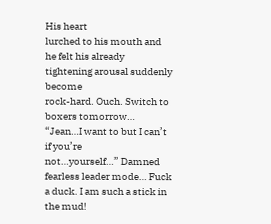His heart
lurched to his mouth and he felt his already tightening arousal suddenly become
rock-hard. Ouch. Switch to boxers tomorrow… “Jean…I want to but I can’t if you’re
not…yourself…” Damned fearless leader mode… Fuck a duck. I am such a stick in the mud!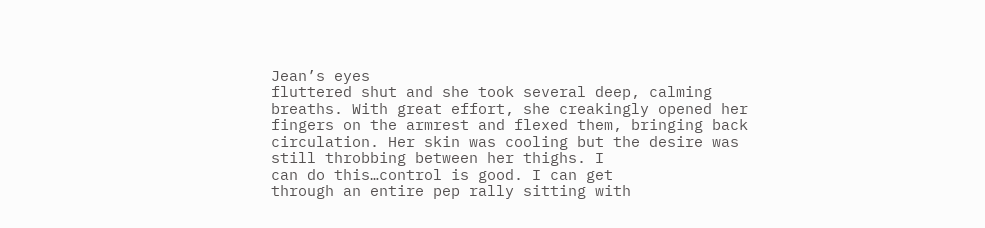Jean’s eyes
fluttered shut and she took several deep, calming breaths. With great effort, she creakingly opened her
fingers on the armrest and flexed them, bringing back circulation. Her skin was cooling but the desire was
still throbbing between her thighs. I
can do this…control is good. I can get
through an entire pep rally sitting with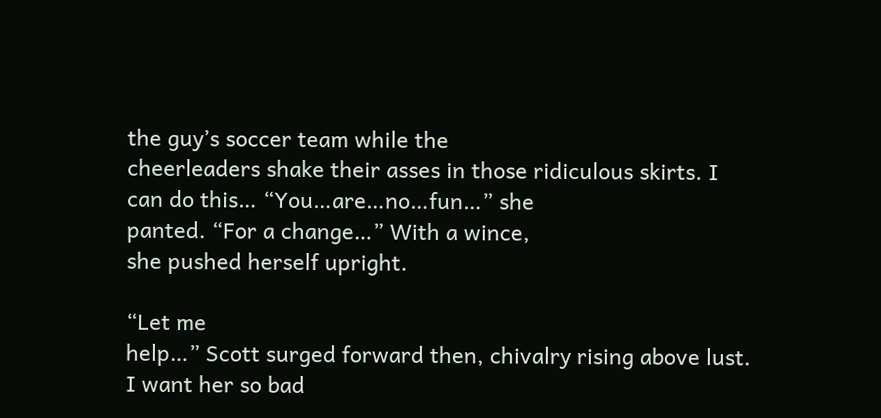the guy’s soccer team while the
cheerleaders shake their asses in those ridiculous skirts. I can do this… “You…are…no…fun…” she
panted. “For a change…” With a wince,
she pushed herself upright.

“Let me
help…” Scott surged forward then, chivalry rising above lust. I want her so bad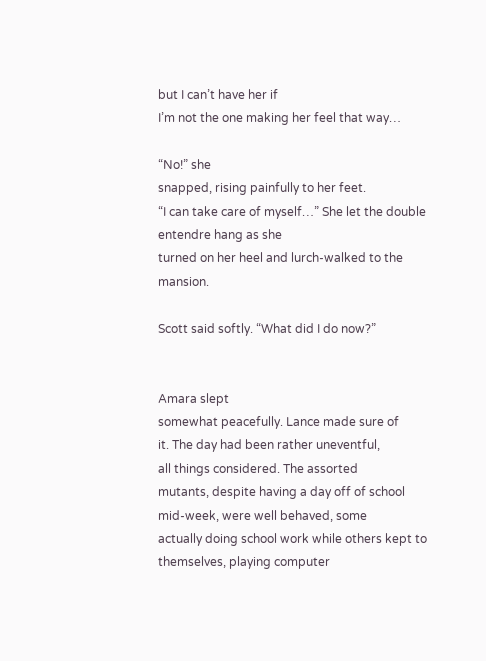but I can’t have her if
I’m not the one making her feel that way…

“No!” she
snapped, rising painfully to her feet.
“I can take care of myself…” She let the double entendre hang as she
turned on her heel and lurch-walked to the mansion.

Scott said softly. “What did I do now?”


Amara slept
somewhat peacefully. Lance made sure of
it. The day had been rather uneventful,
all things considered. The assorted
mutants, despite having a day off of school mid-week, were well behaved, some
actually doing school work while others kept to themselves, playing computer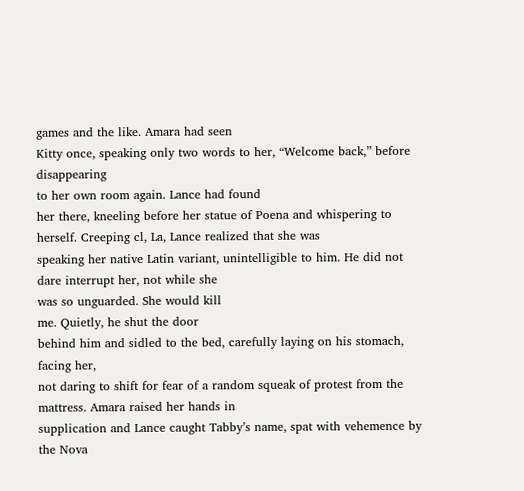games and the like. Amara had seen
Kitty once, speaking only two words to her, “Welcome back,” before disappearing
to her own room again. Lance had found
her there, kneeling before her statue of Poena and whispering to herself. Creeping cl, La, Lance realized that she was
speaking her native Latin variant, unintelligible to him. He did not dare interrupt her, not while she
was so unguarded. She would kill
me. Quietly, he shut the door
behind him and sidled to the bed, carefully laying on his stomach, facing her,
not daring to shift for fear of a random squeak of protest from the
mattress. Amara raised her hands in
supplication and Lance caught Tabby’s name, spat with vehemence by the Nova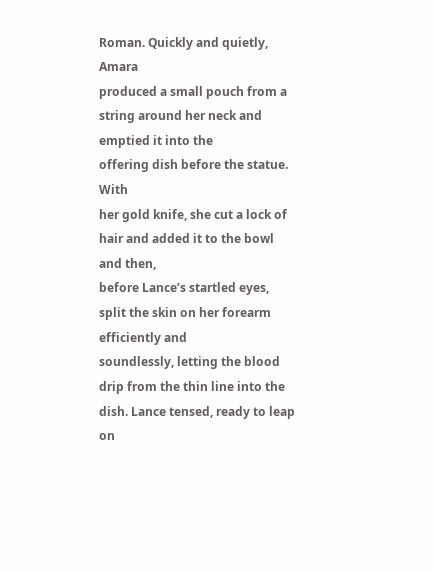Roman. Quickly and quietly, Amara
produced a small pouch from a string around her neck and emptied it into the
offering dish before the statue. With
her gold knife, she cut a lock of hair and added it to the bowl and then,
before Lance’s startled eyes, split the skin on her forearm efficiently and
soundlessly, letting the blood drip from the thin line into the dish. Lance tensed, ready to leap on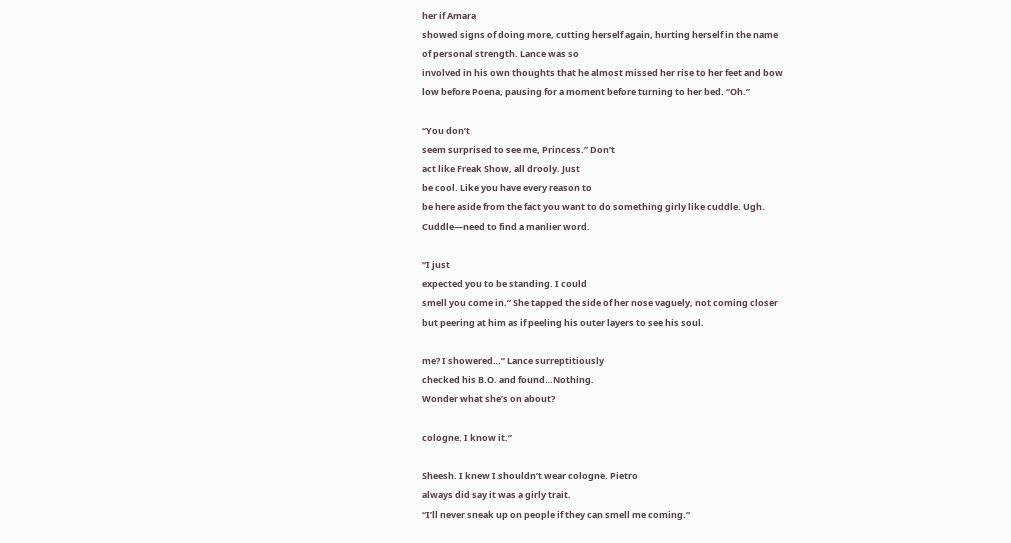her if Amara
showed signs of doing more, cutting herself again, hurting herself in the name
of personal strength. Lance was so
involved in his own thoughts that he almost missed her rise to her feet and bow
low before Poena, pausing for a moment before turning to her bed. “Oh.”

“You don’t
seem surprised to see me, Princess.” Don’t
act like Freak Show, all drooly. Just
be cool. Like you have every reason to
be here aside from the fact you want to do something girly like cuddle. Ugh.
Cuddle—need to find a manlier word.

“I just
expected you to be standing. I could
smell you come in.” She tapped the side of her nose vaguely, not coming closer
but peering at him as if peeling his outer layers to see his soul.

me? I showered…” Lance surreptitiously
checked his B.O. and found…Nothing.
Wonder what she’s on about?

cologne. I know it.”

Sheesh. I knew I shouldn’t wear cologne. Pietro
always did say it was a girly trait.
“I’ll never sneak up on people if they can smell me coming.”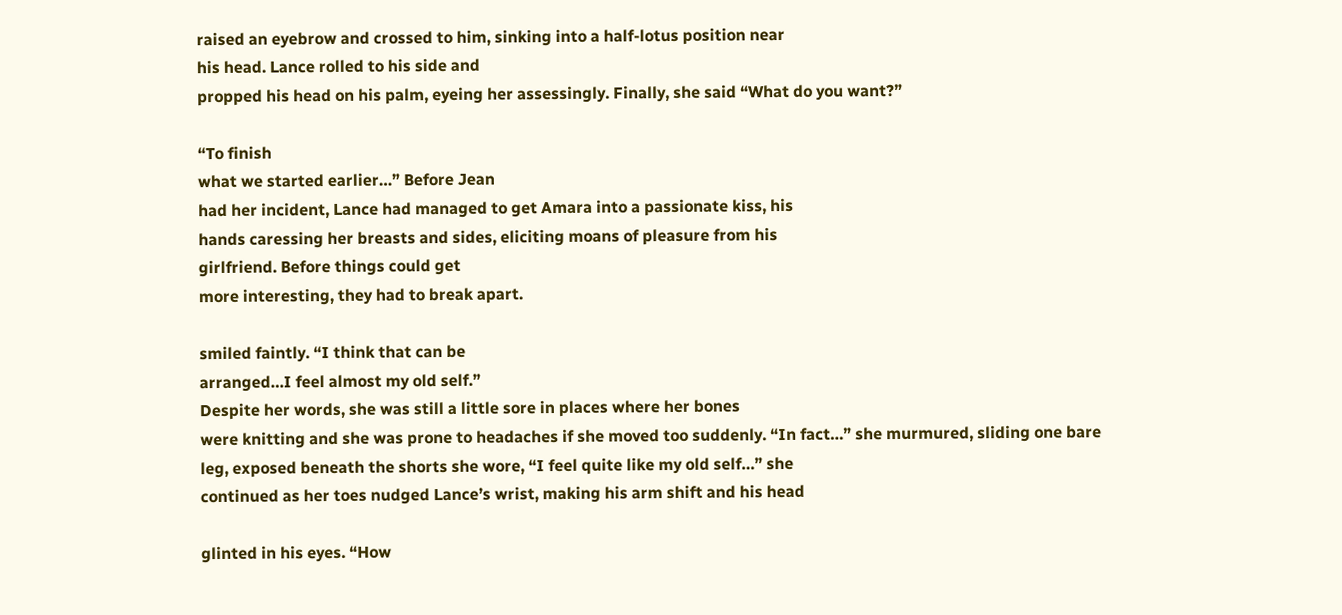raised an eyebrow and crossed to him, sinking into a half-lotus position near
his head. Lance rolled to his side and
propped his head on his palm, eyeing her assessingly. Finally, she said “What do you want?”

“To finish
what we started earlier…” Before Jean
had her incident, Lance had managed to get Amara into a passionate kiss, his
hands caressing her breasts and sides, eliciting moans of pleasure from his
girlfriend. Before things could get
more interesting, they had to break apart.

smiled faintly. “I think that can be
arranged…I feel almost my old self.”
Despite her words, she was still a little sore in places where her bones
were knitting and she was prone to headaches if she moved too suddenly. “In fact…” she murmured, sliding one bare
leg, exposed beneath the shorts she wore, “I feel quite like my old self…” she
continued as her toes nudged Lance’s wrist, making his arm shift and his head

glinted in his eyes. “How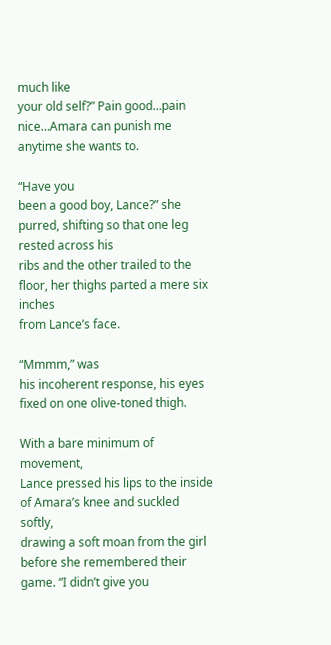much like
your old self?” Pain good…pain
nice…Amara can punish me anytime she wants to.

“Have you
been a good boy, Lance?” she purred, shifting so that one leg rested across his
ribs and the other trailed to the floor, her thighs parted a mere six inches
from Lance’s face.

“Mmmm,” was
his incoherent response, his eyes fixed on one olive-toned thigh.

With a bare minimum of movement,
Lance pressed his lips to the inside of Amara’s knee and suckled softly,
drawing a soft moan from the girl before she remembered their game. “I didn’t give you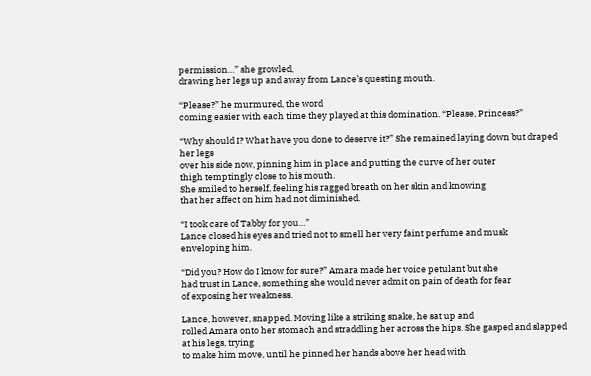permission…” she growled,
drawing her legs up and away from Lance’s questing mouth.

“Please?” he murmured, the word
coming easier with each time they played at this domination. “Please, Princess?”

“Why should I? What have you done to deserve it?” She remained laying down but draped her legs
over his side now, pinning him in place and putting the curve of her outer
thigh temptingly close to his mouth.
She smiled to herself, feeling his ragged breath on her skin and knowing
that her affect on him had not diminished.

“I took care of Tabby for you…”
Lance closed his eyes and tried not to smell her very faint perfume and musk
enveloping him.

“Did you? How do I know for sure?” Amara made her voice petulant but she
had trust in Lance, something she would never admit on pain of death for fear
of exposing her weakness.

Lance, however, snapped. Moving like a striking snake, he sat up and
rolled Amara onto her stomach and straddling her across the hips. She gasped and slapped at his legs, trying
to make him move, until he pinned her hands above her head with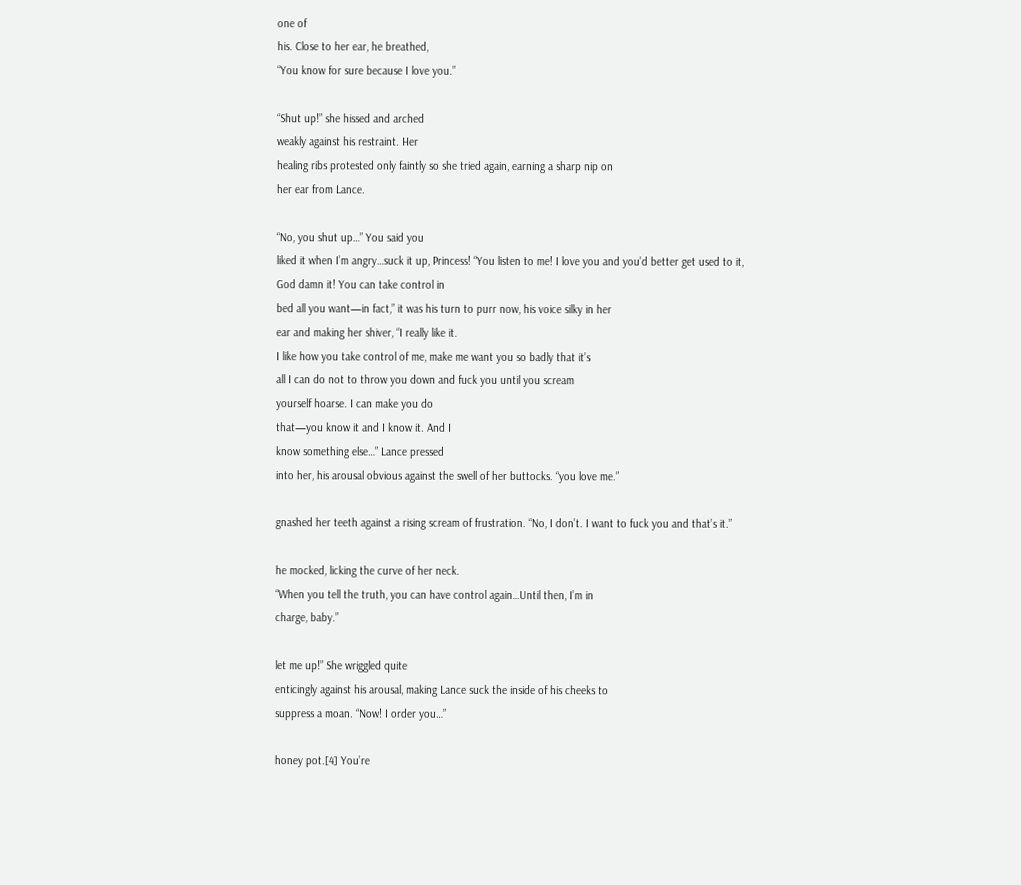one of
his. Close to her ear, he breathed,
“You know for sure because I love you.”

“Shut up!” she hissed and arched
weakly against his restraint. Her
healing ribs protested only faintly so she tried again, earning a sharp nip on
her ear from Lance.

“No, you shut up…” You said you
liked it when I’m angry…suck it up, Princess! “You listen to me! I love you and you’d better get used to it,
God damn it! You can take control in
bed all you want—in fact,” it was his turn to purr now, his voice silky in her
ear and making her shiver, “I really like it.
I like how you take control of me, make me want you so badly that it’s
all I can do not to throw you down and fuck you until you scream
yourself hoarse. I can make you do
that—you know it and I know it. And I
know something else…” Lance pressed
into her, his arousal obvious against the swell of her buttocks. “you love me.”

gnashed her teeth against a rising scream of frustration. “No, I don’t. I want to fuck you and that’s it.”

he mocked, licking the curve of her neck.
“When you tell the truth, you can have control again…Until then, I’m in
charge, baby.”

let me up!” She wriggled quite
enticingly against his arousal, making Lance suck the inside of his cheeks to
suppress a moan. “Now! I order you…”

honey pot.[4] You’re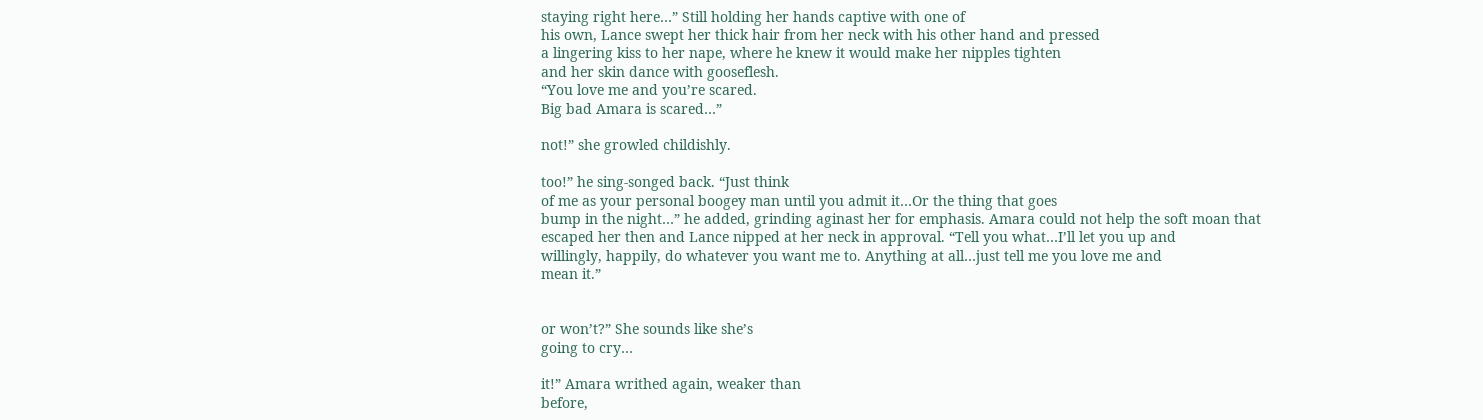staying right here…” Still holding her hands captive with one of
his own, Lance swept her thick hair from her neck with his other hand and pressed
a lingering kiss to her nape, where he knew it would make her nipples tighten
and her skin dance with gooseflesh.
“You love me and you’re scared.
Big bad Amara is scared…”

not!” she growled childishly.

too!” he sing-songed back. “Just think
of me as your personal boogey man until you admit it…Or the thing that goes
bump in the night…” he added, grinding aginast her for emphasis. Amara could not help the soft moan that
escaped her then and Lance nipped at her neck in approval. “Tell you what…I’ll let you up and
willingly, happily, do whatever you want me to. Anything at all…just tell me you love me and
mean it.”


or won’t?” She sounds like she’s
going to cry…

it!” Amara writhed again, weaker than
before,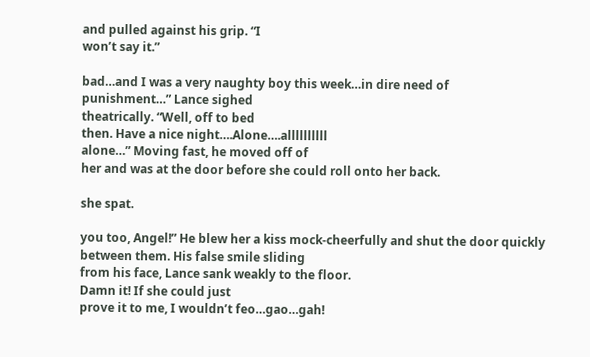and pulled against his grip. “I
won’t say it.”

bad…and I was a very naughty boy this week…in dire need of
punishment…” Lance sighed
theatrically. “Well, off to bed
then. Have a nice night….Alone….allllllllll
alone…” Moving fast, he moved off of
her and was at the door before she could roll onto her back.

she spat.

you too, Angel!” He blew her a kiss mock-cheerfully and shut the door quickly
between them. His false smile sliding
from his face, Lance sank weakly to the floor.
Damn it! If she could just
prove it to me, I wouldn’t feo…gao…gah!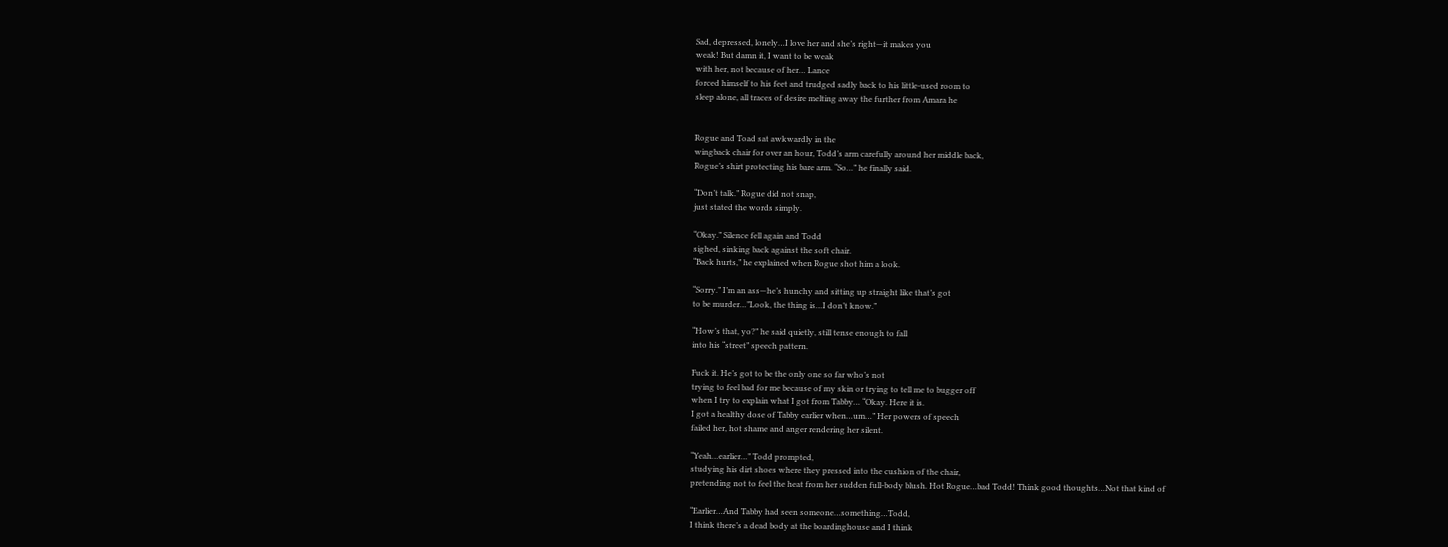Sad, depressed, lonely…I love her and she’s right—it makes you
weak! But damn it, I want to be weak
with her, not because of her… Lance
forced himself to his feet and trudged sadly back to his little-used room to
sleep alone, all traces of desire melting away the further from Amara he


Rogue and Toad sat awkwardly in the
wingback chair for over an hour, Todd’s arm carefully around her middle back,
Rogue’s shirt protecting his bare arm. “So…” he finally said.

“Don’t talk.” Rogue did not snap,
just stated the words simply.

“Okay.” Silence fell again and Todd
sighed, sinking back against the soft chair.
“Back hurts,” he explained when Rogue shot him a look.

“Sorry.” I’m an ass—he’s hunchy and sitting up straight like that’s got
to be murder…”Look, the thing is…I don’t know.”

“How’s that, yo?” he said quietly, still tense enough to fall
into his “street” speech pattern.

Fuck it. He’s got to be the only one so far who’s not
trying to feel bad for me because of my skin or trying to tell me to bugger off
when I try to explain what I got from Tabby… “Okay. Here it is.
I got a healthy dose of Tabby earlier when…um…” Her powers of speech
failed her, hot shame and anger rendering her silent.

“Yeah…earlier…” Todd prompted,
studying his dirt shoes where they pressed into the cushion of the chair,
pretending not to feel the heat from her sudden full-body blush. Hot Rogue…bad Todd! Think good thoughts…Not that kind of

“Earlier…And Tabby had seen someone…something…Todd,
I think there’s a dead body at the boardinghouse and I think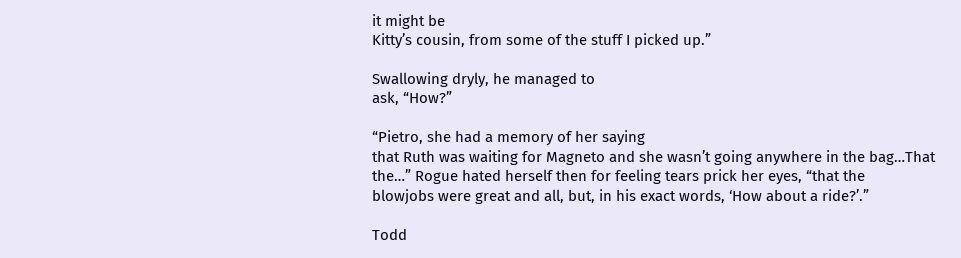it might be
Kitty’s cousin, from some of the stuff I picked up.”

Swallowing dryly, he managed to
ask, “How?”

“Pietro, she had a memory of her saying
that Ruth was waiting for Magneto and she wasn’t going anywhere in the bag…That
the…” Rogue hated herself then for feeling tears prick her eyes, “that the
blowjobs were great and all, but, in his exact words, ‘How about a ride?’.”

Todd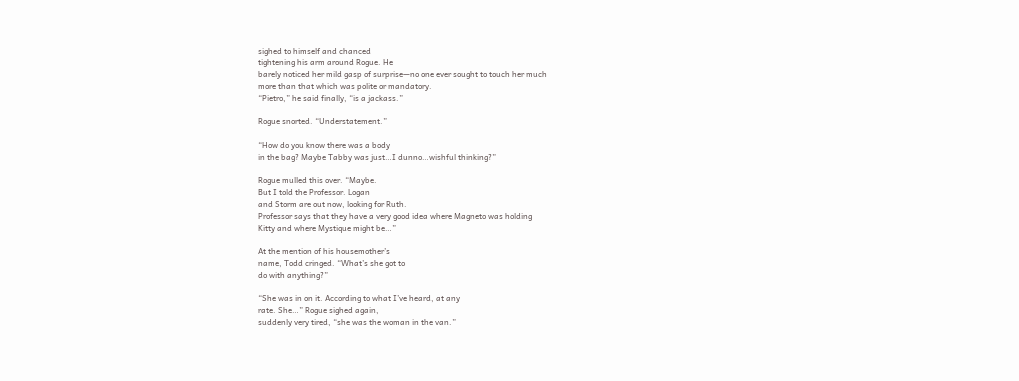sighed to himself and chanced
tightening his arm around Rogue. He
barely noticed her mild gasp of surprise—no one ever sought to touch her much
more than that which was polite or mandatory.
“Pietro,” he said finally, “is a jackass.”

Rogue snorted. “Understatement.”

“How do you know there was a body
in the bag? Maybe Tabby was just…I dunno…wishful thinking?”

Rogue mulled this over. “Maybe.
But I told the Professor. Logan
and Storm are out now, looking for Ruth.
Professor says that they have a very good idea where Magneto was holding
Kitty and where Mystique might be…”

At the mention of his housemother’s
name, Todd cringed. “What’s she got to
do with anything?”

“She was in on it. According to what I’ve heard, at any
rate. She…” Rogue sighed again,
suddenly very tired, “she was the woman in the van.”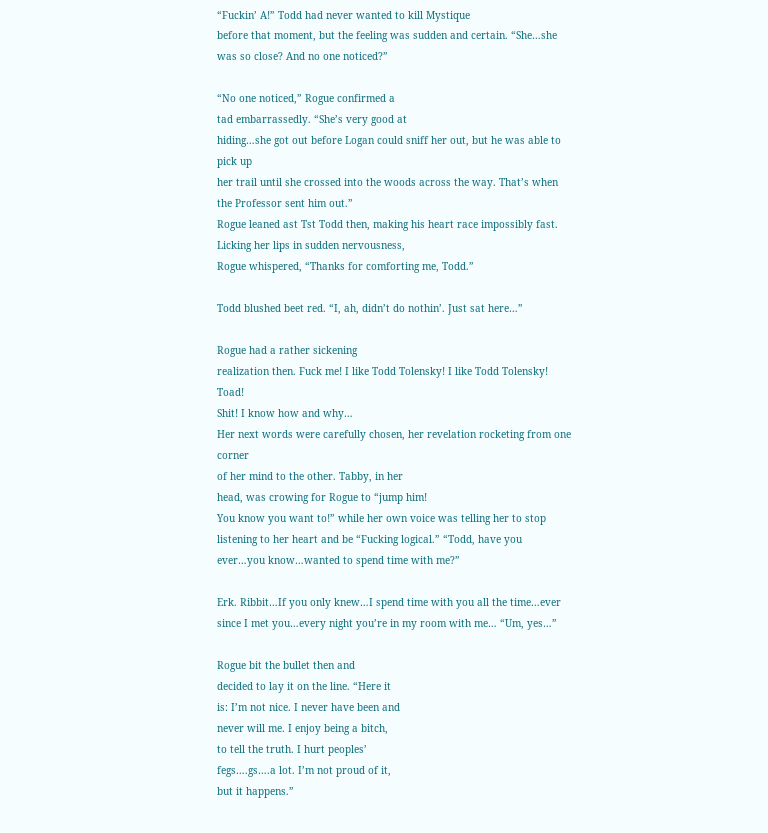“Fuckin’ A!” Todd had never wanted to kill Mystique
before that moment, but the feeling was sudden and certain. “She…she was so close? And no one noticed?”

“No one noticed,” Rogue confirmed a
tad embarrassedly. “She’s very good at
hiding…she got out before Logan could sniff her out, but he was able to pick up
her trail until she crossed into the woods across the way. That’s when the Professor sent him out.”
Rogue leaned ast Tst Todd then, making his heart race impossibly fast. Licking her lips in sudden nervousness,
Rogue whispered, “Thanks for comforting me, Todd.”

Todd blushed beet red. “I, ah, didn’t do nothin’. Just sat here…”

Rogue had a rather sickening
realization then. Fuck me! I like Todd Tolensky! I like Todd Tolensky! Toad!
Shit! I know how and why…
Her next words were carefully chosen, her revelation rocketing from one corner
of her mind to the other. Tabby, in her
head, was crowing for Rogue to “jump him!
You know you want to!” while her own voice was telling her to stop
listening to her heart and be “Fucking logical.” “Todd, have you ever…you know…wanted to spend time with me?”

Erk. Ribbit…If you only knew…I spend time with you all the time…ever
since I met you…every night you’re in my room with me… “Um, yes…”

Rogue bit the bullet then and
decided to lay it on the line. “Here it
is: I’m not nice. I never have been and
never will me. I enjoy being a bitch,
to tell the truth. I hurt peoples’
fegs….gs….a lot. I’m not proud of it,
but it happens.”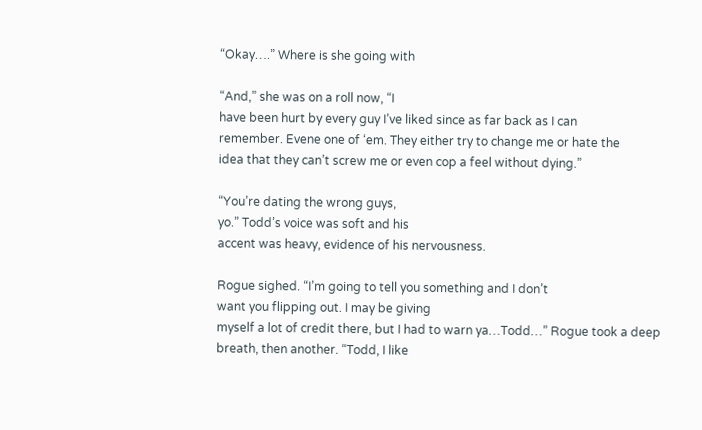“Okay….” Where is she going with

“And,” she was on a roll now, “I
have been hurt by every guy I’ve liked since as far back as I can
remember. Evene one of ‘em. They either try to change me or hate the
idea that they can’t screw me or even cop a feel without dying.”

“You’re dating the wrong guys,
yo.” Todd’s voice was soft and his
accent was heavy, evidence of his nervousness.

Rogue sighed. “I’m going to tell you something and I don’t
want you flipping out. I may be giving
myself a lot of credit there, but I had to warn ya…Todd…” Rogue took a deep
breath, then another. “Todd, I like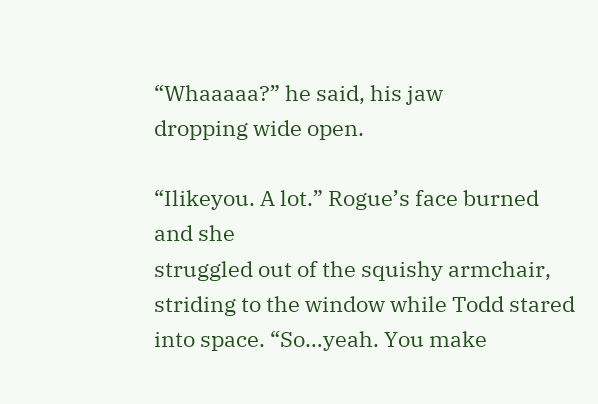“Whaaaaa?” he said, his jaw
dropping wide open.

“Ilikeyou. A lot.” Rogue’s face burned and she
struggled out of the squishy armchair, striding to the window while Todd stared
into space. “So…yeah. You make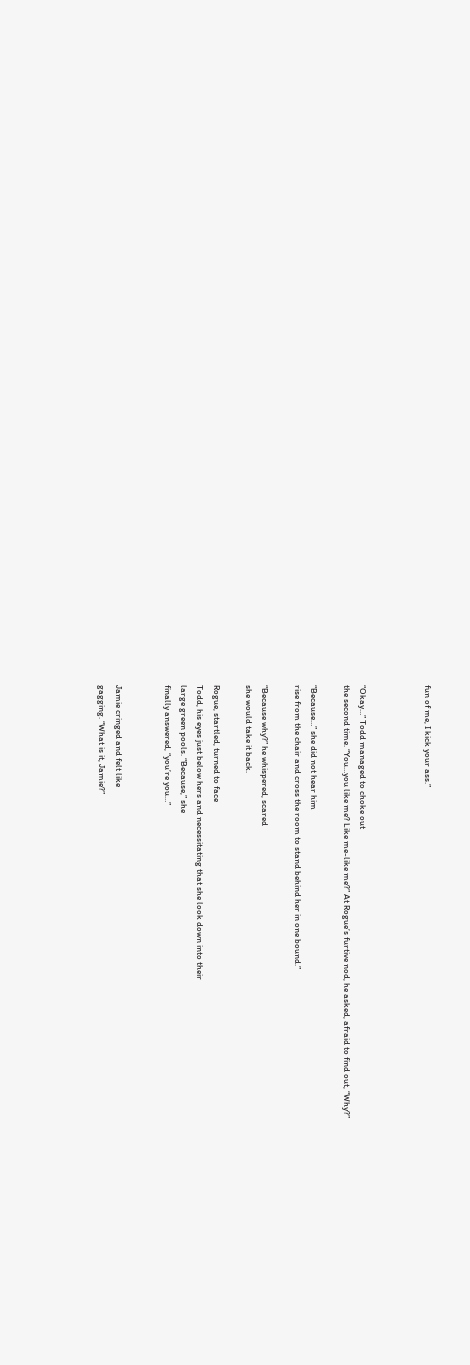fun of me, I kick your ass.”



“Okay…” Todd managed to choke out
the second time. “You…you like me? Like me-like me?” At Rogue’s furtive nod, he asked, afraid to find out, “Why?”

“Because…” she did not hear him
rise from the chair and cross the room to stand behind her in one bound.”

“Because why?” he whispered, scared
she would take it back.

Rogue, startled, turned to face
Todd, his eyes just below hers and necessitating that she look down into their
large green pools. “Because,” she
finally answered, “you’re you…”


Jamie cringed and felt like
gagging. “What is it, Jamie?”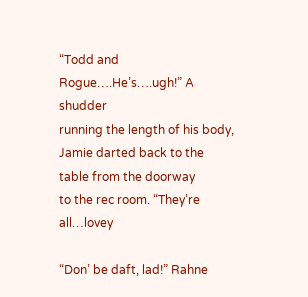“Todd and Rogue….He’s….ugh!” A shudder
running the length of his body, Jamie darted back to the table from the doorway
to the rec room. “They’re all…lovey

“Don’ be daft, lad!” Rahne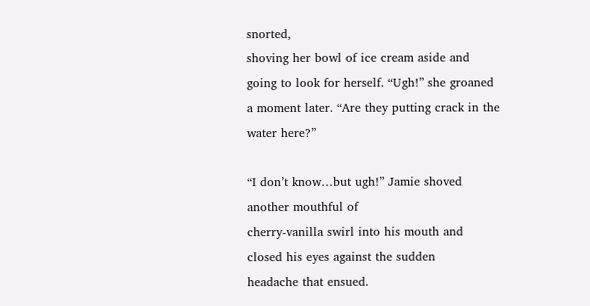snorted,
shoving her bowl of ice cream aside and going to look for herself. “Ugh!” she groaned a moment later. “Are they putting crack in the water here?”

“I don’t know…but ugh!” Jamie shoved another mouthful of
cherry-vanilla swirl into his mouth and closed his eyes against the sudden
headache that ensued.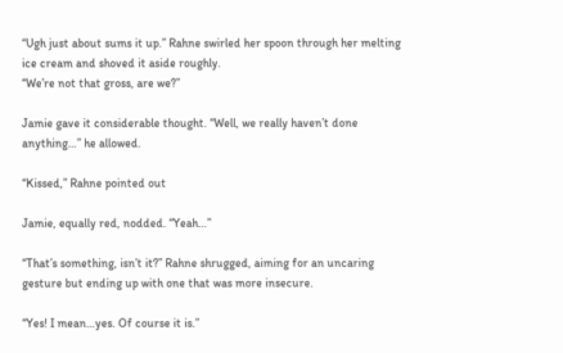“Ugh just about sums it up.” Rahne swirled her spoon through her melting
ice cream and shoved it aside roughly.
“We’re not that gross, are we?”

Jamie gave it considerable thought. “Well, we really haven’t done
anything…” he allowed.

“Kissed,” Rahne pointed out

Jamie, equally red, nodded. “Yeah…”

“That’s something, isn’t it?” Rahne shrugged, aiming for an uncaring
gesture but ending up with one that was more insecure.

“Yes! I mean…yes. Of course it is.”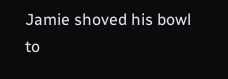Jamie shoved his bowl to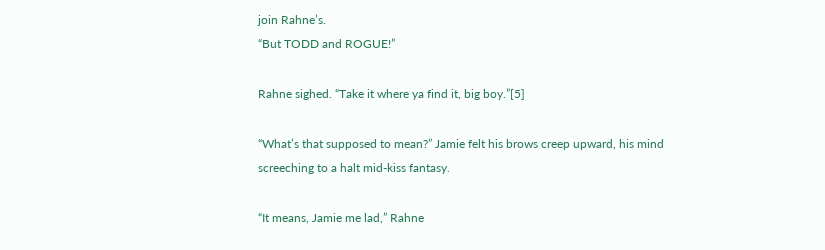join Rahne’s.
“But TODD and ROGUE!”

Rahne sighed. “Take it where ya find it, big boy.”[5]

“What’s that supposed to mean?” Jamie felt his brows creep upward, his mind
screeching to a halt mid-kiss fantasy.

“It means, Jamie me lad,” Rahne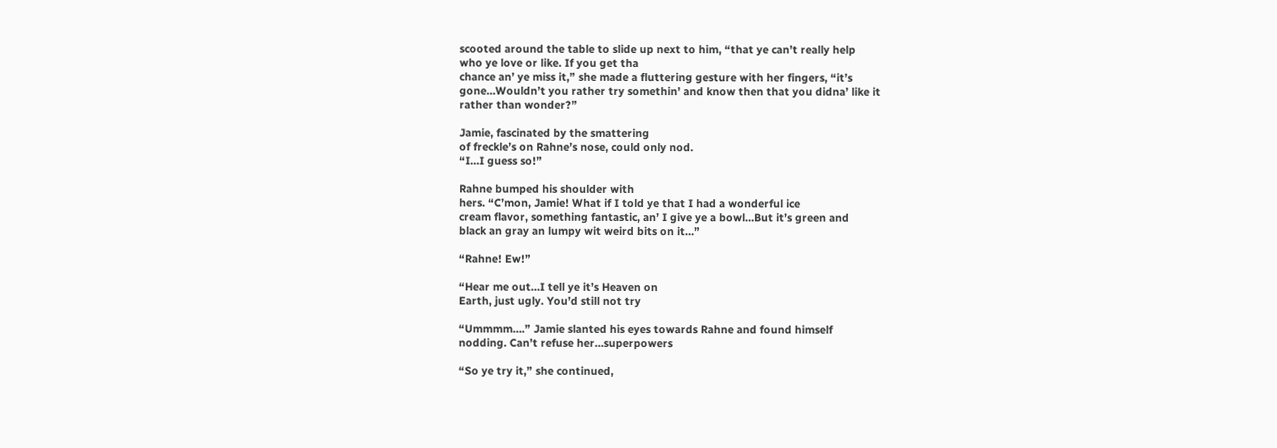scooted around the table to slide up next to him, “that ye can’t really help
who ye love or like. If you get tha
chance an’ ye miss it,” she made a fluttering gesture with her fingers, “it’s
gone…Wouldn’t you rather try somethin’ and know then that you didna’ like it
rather than wonder?”

Jamie, fascinated by the smattering
of freckle’s on Rahne’s nose, could only nod.
“I…I guess so!”

Rahne bumped his shoulder with
hers. “C’mon, Jamie! What if I told ye that I had a wonderful ice
cream flavor, something fantastic, an’ I give ye a bowl…But it’s green and
black an gray an lumpy wit weird bits on it…”

“Rahne! Ew!”

“Hear me out…I tell ye it’s Heaven on
Earth, just ugly. You’d still not try

“Ummmm….” Jamie slanted his eyes towards Rahne and found himself
nodding. Can’t refuse her…superpowers

“So ye try it,” she continued,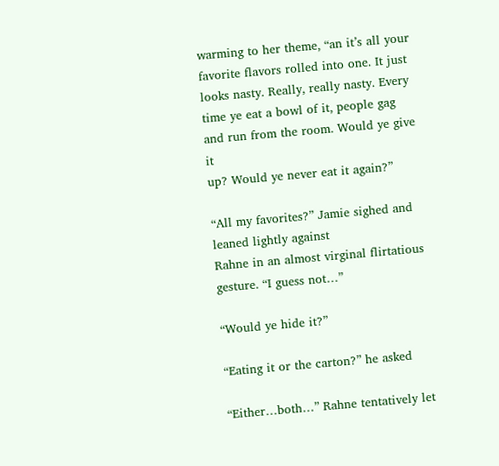warming to her theme, “an it’s all your favorite flavors rolled into one. It just looks nasty. Really, really nasty. Every time ye eat a bowl of it, people gag
and run from the room. Would ye give it
up? Would ye never eat it again?”

“All my favorites?” Jamie sighed and leaned lightly against
Rahne in an almost virginal flirtatious gesture. “I guess not…”

“Would ye hide it?”

“Eating it or the carton?” he asked

“Either…both…” Rahne tentatively let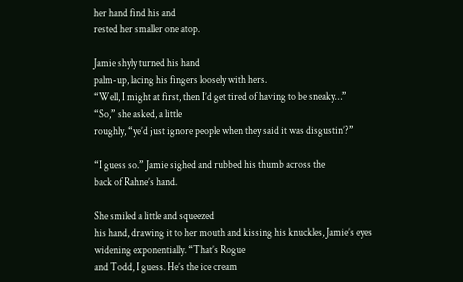her hand find his and
rested her smaller one atop.

Jamie shyly turned his hand
palm-up, lacing his fingers loosely with hers.
“Well, I might at first, then I’d get tired of having to be sneaky…”
“So,” she asked, a little
roughly, “ye’d just ignore people when they said it was disgustin’?”

“I guess so.” Jamie sighed and rubbed his thumb across the
back of Rahne’s hand.

She smiled a little and squeezed
his hand, drawing it to her mouth and kissing his knuckles, Jamie’s eyes
widening exponentially. “That’s Rogue
and Todd, I guess. He’s the ice cream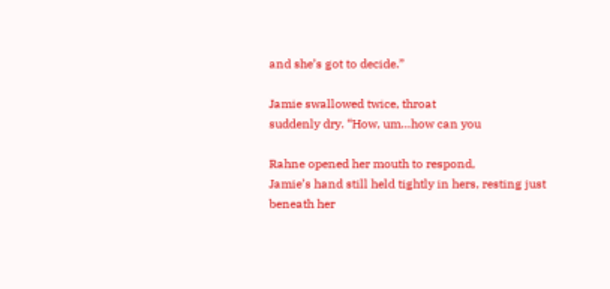and she’s got to decide.”

Jamie swallowed twice, throat
suddenly dry. “How, um…how can you

Rahne opened her mouth to respond,
Jamie’s hand still held tightly in hers, resting just beneath her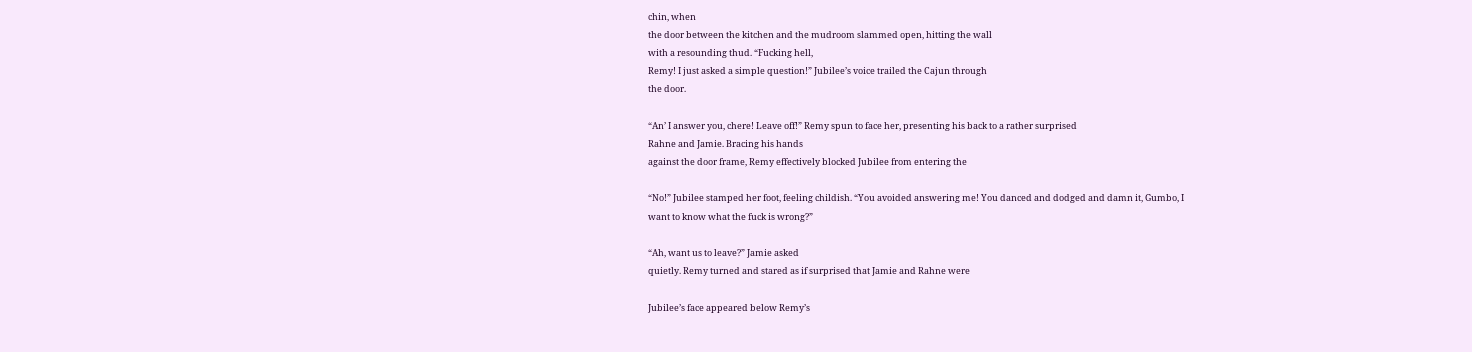chin, when
the door between the kitchen and the mudroom slammed open, hitting the wall
with a resounding thud. “Fucking hell,
Remy! I just asked a simple question!” Jubilee’s voice trailed the Cajun through
the door.

“An’ I answer you, chere! Leave off!” Remy spun to face her, presenting his back to a rather surprised
Rahne and Jamie. Bracing his hands
against the door frame, Remy effectively blocked Jubilee from entering the

“No!” Jubilee stamped her foot, feeling childish. “You avoided answering me! You danced and dodged and damn it, Gumbo, I
want to know what the fuck is wrong?”

“Ah, want us to leave?” Jamie asked
quietly. Remy turned and stared as if surprised that Jamie and Rahne were

Jubilee’s face appeared below Remy’s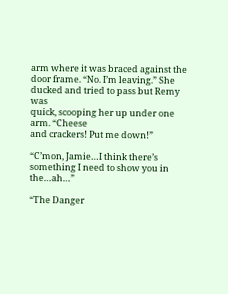arm where it was braced against the door frame. “No. I’m leaving.” She ducked and tried to pass but Remy was
quick, scooping her up under one arm. “Cheese
and crackers! Put me down!”

“C’mon, Jamie…I think there’s
something I need to show you in the…ah…”

“The Danger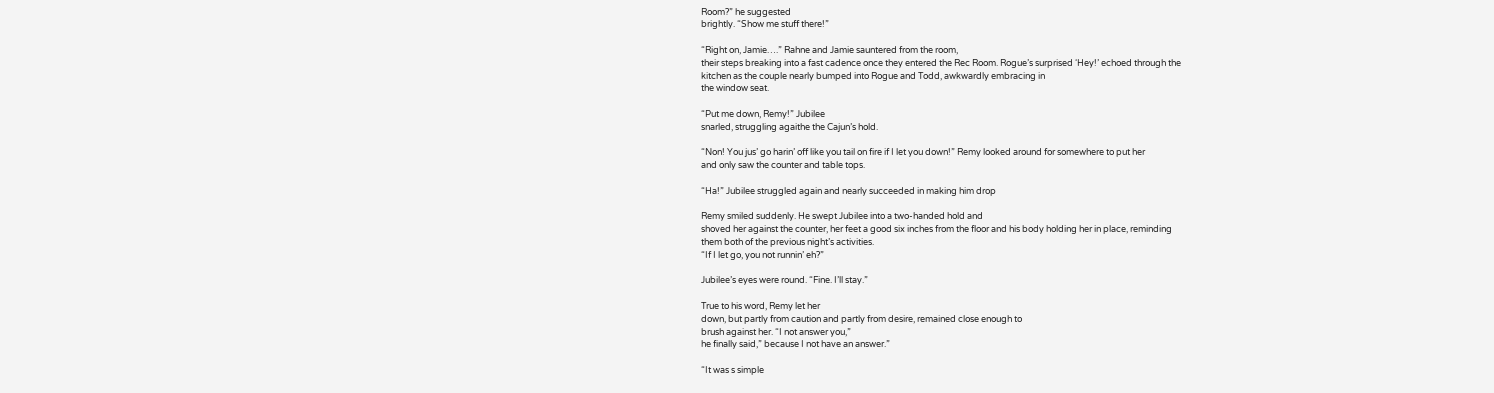Room?” he suggested
brightly. “Show me stuff there!”

“Right on, Jamie….” Rahne and Jamie sauntered from the room,
their steps breaking into a fast cadence once they entered the Rec Room. Rogue’s surprised ‘Hey!’ echoed through the
kitchen as the couple nearly bumped into Rogue and Todd, awkwardly embracing in
the window seat.

“Put me down, Remy!” Jubilee
snarled, struggling agaithe the Cajun’s hold.

“Non! You jus’ go harin’ off like you tail on fire if I let you down!” Remy looked around for somewhere to put her
and only saw the counter and table tops.

“Ha!” Jubilee struggled again and nearly succeeded in making him drop

Remy smiled suddenly. He swept Jubilee into a two-handed hold and
shoved her against the counter, her feet a good six inches from the floor and his body holding her in place, reminding
them both of the previous night’s activities.
“If I let go, you not runnin’ eh?”

Jubilee’s eyes were round. “Fine. I’ll stay.”

True to his word, Remy let her
down, but partly from caution and partly from desire, remained close enough to
brush against her. “I not answer you,”
he finally said,” because I not have an answer.”

“It was s simple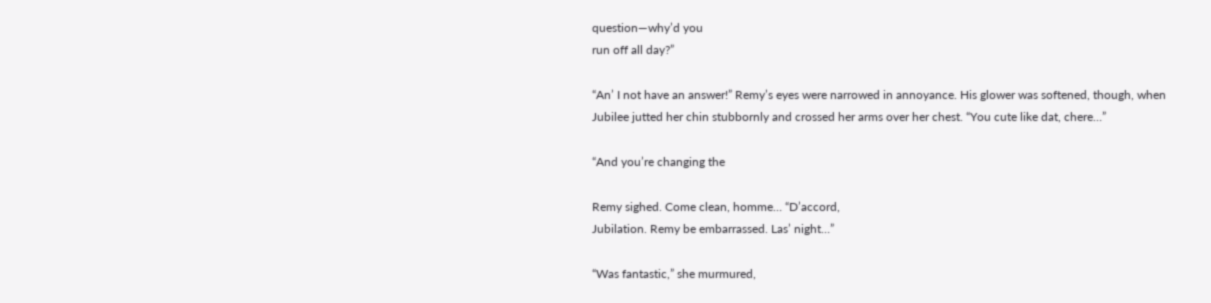question—why’d you
run off all day?”

“An’ I not have an answer!” Remy’s eyes were narrowed in annoyance. His glower was softened, though, when
Jubilee jutted her chin stubbornly and crossed her arms over her chest. “You cute like dat, chere…”

“And you’re changing the

Remy sighed. Come clean, homme… “D’accord,
Jubilation. Remy be embarrassed. Las’ night…”

“Was fantastic,” she murmured,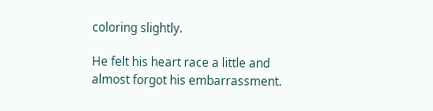coloring slightly.

He felt his heart race a little and
almost forgot his embarrassment.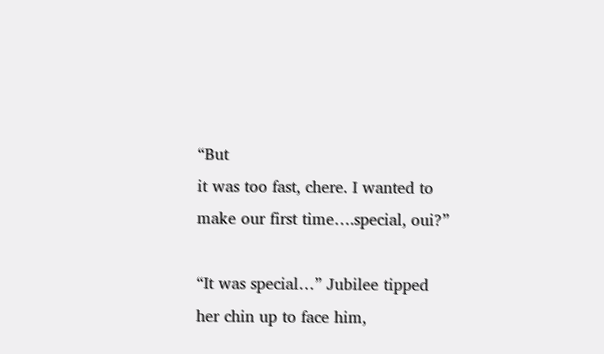“But
it was too fast, chere. I wanted to
make our first time….special, oui?”

“It was special…” Jubilee tipped
her chin up to face him,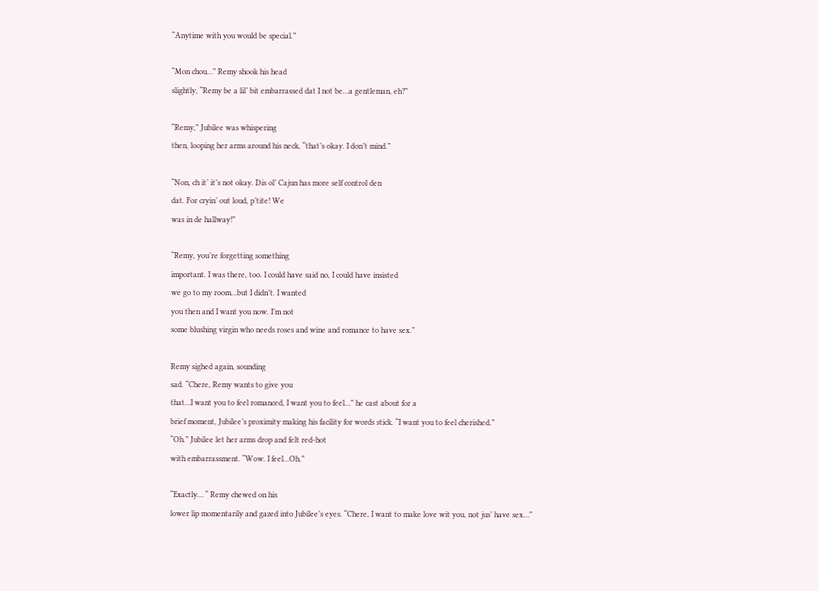“Anytime with you would be special.”

“Mon chou…” Remy shook his head
slightly, “Remy be a lil’ bit embarrassed dat I not be…a gentleman, eh?”

“Remy,” Jubilee was whispering
then, looping her arms around his neck, “that’s okay. I don’t mind.”

“Non, ch it’ it’s not okay. Dis ol’ Cajun has more self control den
dat. For cryin’ out loud, p’tite! We
was in de hallway!”

“Remy, you’re forgetting something
important. I was there, too. I could have said no, I could have insisted
we go to my room…but I didn’t. I wanted
you then and I want you now. I’m not
some blushing virgin who needs roses and wine and romance to have sex.”

Remy sighed again, sounding
sad. “Chere, Remy wants to give you
that…I want you to feel romanced, I want you to feel…” he cast about for a
brief moment, Jubilee’s proximity making his facility for words stick. “I want you to feel cherished.”
“Oh.” Jubilee let her arms drop and felt red-hot
with embarrassment. “Wow. I feel…Oh.”

“Exactly… “ Remy chewed on his
lower lip momentarily and gazed into Jubilee’s eyes. “Chere, I want to make love wit you, not jus’ have sex…”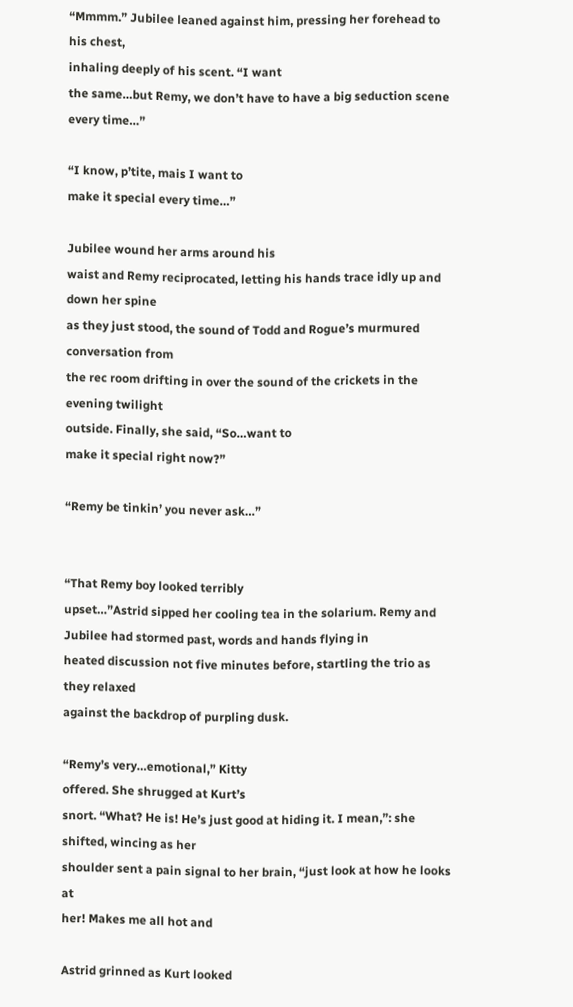“Mmmm.” Jubilee leaned against him, pressing her forehead to his chest,
inhaling deeply of his scent. “I want
the same…but Remy, we don’t have to have a big seduction scene every time…”

“I know, p’tite, mais I want to
make it special every time…”

Jubilee wound her arms around his
waist and Remy reciprocated, letting his hands trace idly up and down her spine
as they just stood, the sound of Todd and Rogue’s murmured conversation from
the rec room drifting in over the sound of the crickets in the evening twilight
outside. Finally, she said, “So…want to
make it special right now?”

“Remy be tinkin’ you never ask…”


“That Remy boy looked terribly
upset…”Astrid sipped her cooling tea in the solarium. Remy and Jubilee had stormed past, words and hands flying in
heated discussion not five minutes before, startling the trio as they relaxed
against the backdrop of purpling dusk.

“Remy’s very…emotional,” Kitty
offered. She shrugged at Kurt’s
snort. “What? He is! He’s just good at hiding it. I mean,”: she shifted, wincing as her
shoulder sent a pain signal to her brain, “just look at how he looks at
her! Makes me all hot and

Astrid grinned as Kurt looked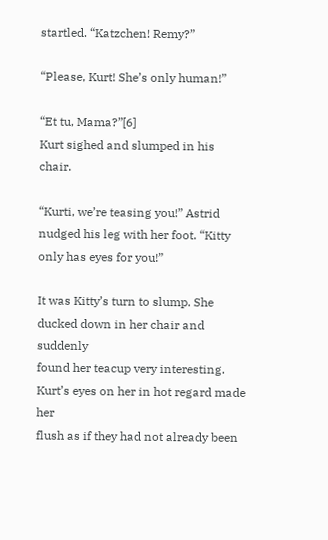startled. “Katzchen! Remy?”

“Please, Kurt! She’s only human!”

“Et tu, Mama?”[6]
Kurt sighed and slumped in his chair.

“Kurti, we’re teasing you!” Astrid
nudged his leg with her foot. “Kitty
only has eyes for you!”

It was Kitty’s turn to slump. She ducked down in her chair and suddenly
found her teacup very interesting. Kurt’s eyes on her in hot regard made her
flush as if they had not already been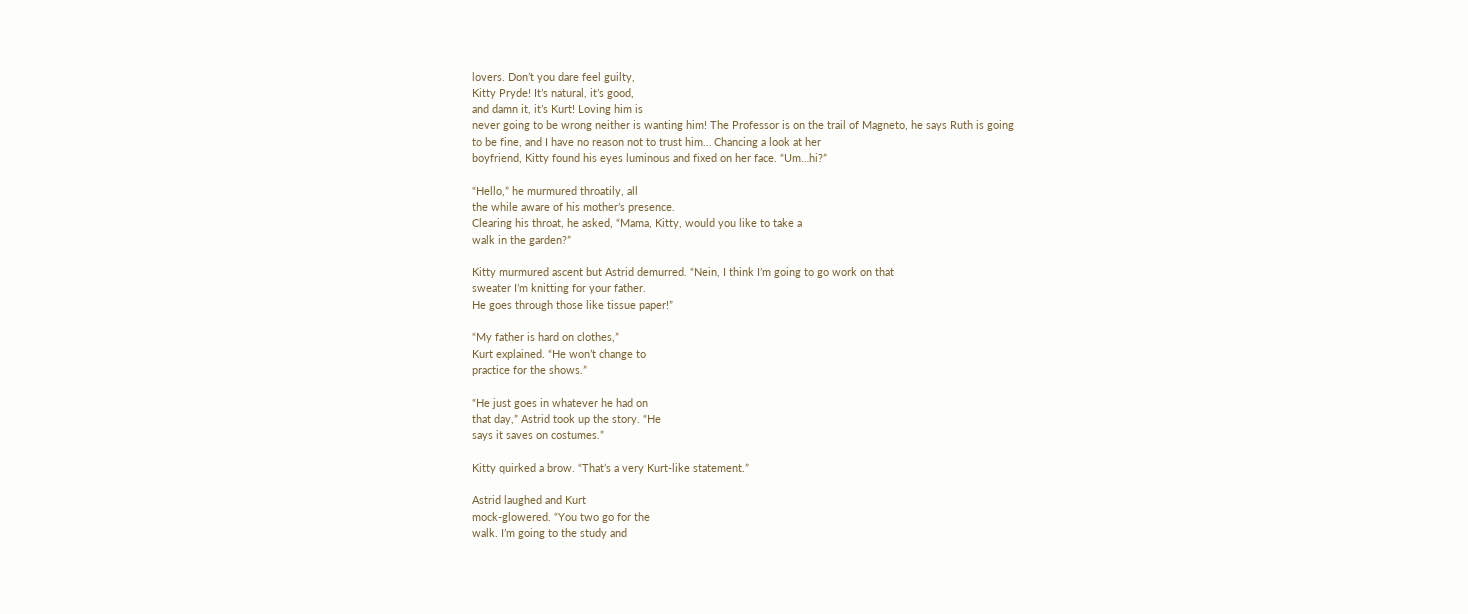lovers. Don’t you dare feel guilty,
Kitty Pryde! It’s natural, it’s good,
and damn it, it’s Kurt! Loving him is
never going to be wrong neither is wanting him! The Professor is on the trail of Magneto, he says Ruth is going
to be fine, and I have no reason not to trust him… Chancing a look at her
boyfriend, Kitty found his eyes luminous and fixed on her face. “Um…hi?”

“Hello,” he murmured throatily, all
the while aware of his mother’s presence.
Clearing his throat, he asked, “Mama, Kitty, would you like to take a
walk in the garden?”

Kitty murmured ascent but Astrid demurred. “Nein, I think I’m going to go work on that
sweater I’m knitting for your father.
He goes through those like tissue paper!”

“My father is hard on clothes,”
Kurt explained. “He won’t change to
practice for the shows.”

“He just goes in whatever he had on
that day,” Astrid took up the story. “He
says it saves on costumes.”

Kitty quirked a brow. “That’s a very Kurt-like statement.”

Astrid laughed and Kurt
mock-glowered. “You two go for the
walk. I’m going to the study and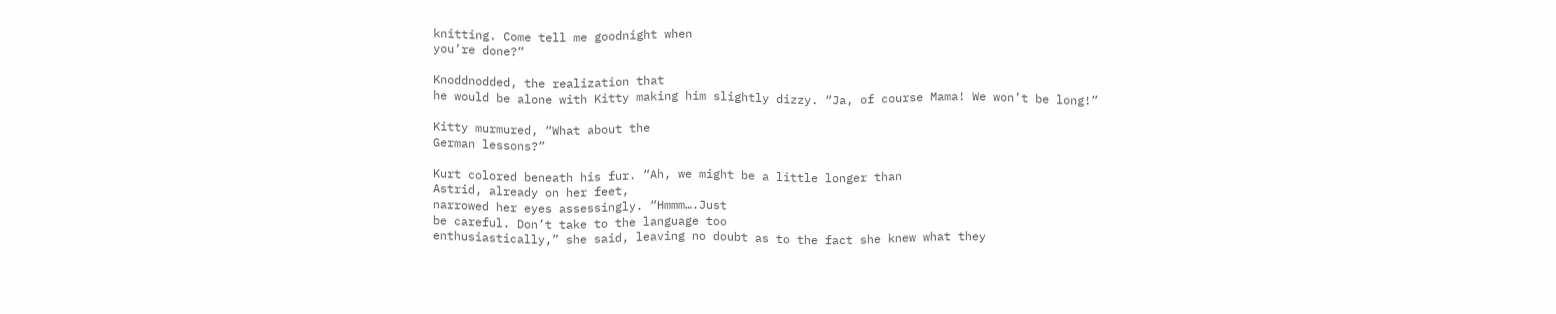knitting. Come tell me goodnight when
you’re done?”

Knoddnodded, the realization that
he would be alone with Kitty making him slightly dizzy. “Ja, of course Mama! We won’t be long!”

Kitty murmured, “What about the
German lessons?”

Kurt colored beneath his fur. “Ah, we might be a little longer than
Astrid, already on her feet,
narrowed her eyes assessingly. “Hmmm….Just
be careful. Don’t take to the language too
enthusiastically,” she said, leaving no doubt as to the fact she knew what they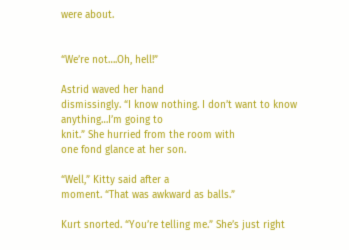were about.


“We’re not….Oh, hell!”

Astrid waved her hand
dismissingly. “I know nothing. I don’t want to know anything…I’m going to
knit.” She hurried from the room with
one fond glance at her son.

“Well,” Kitty said after a
moment. “That was awkward as balls.”

Kurt snorted. “You’re telling me.” She’s just right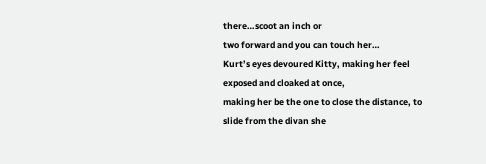there…scoot an inch or
two forward and you can touch her…
Kurt’s eyes devoured Kitty, making her feel exposed and cloaked at once,
making her be the one to close the distance, to slide from the divan she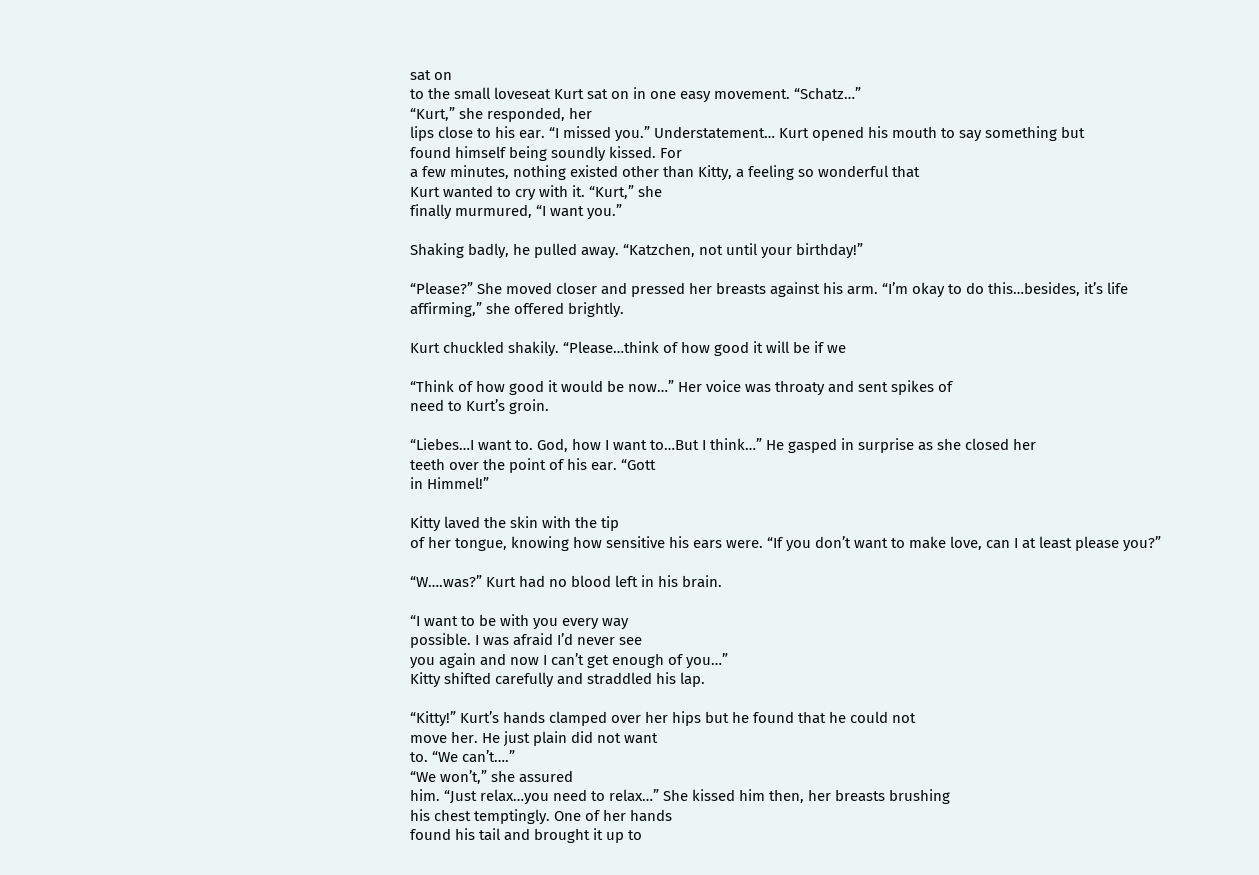sat on
to the small loveseat Kurt sat on in one easy movement. “Schatz…”
“Kurt,” she responded, her
lips close to his ear. “I missed you.” Understatement… Kurt opened his mouth to say something but
found himself being soundly kissed. For
a few minutes, nothing existed other than Kitty, a feeling so wonderful that
Kurt wanted to cry with it. “Kurt,” she
finally murmured, “I want you.”

Shaking badly, he pulled away. “Katzchen, not until your birthday!”

“Please?” She moved closer and pressed her breasts against his arm. “I’m okay to do this…besides, it’s life
affirming,” she offered brightly.

Kurt chuckled shakily. “Please…think of how good it will be if we

“Think of how good it would be now…” Her voice was throaty and sent spikes of
need to Kurt’s groin.

“Liebes…I want to. God, how I want to…But I think…” He gasped in surprise as she closed her
teeth over the point of his ear. “Gott
in Himmel!”

Kitty laved the skin with the tip
of her tongue, knowing how sensitive his ears were. “If you don’t want to make love, can I at least please you?”

“W….was?” Kurt had no blood left in his brain.

“I want to be with you every way
possible. I was afraid I’d never see
you again and now I can’t get enough of you…”
Kitty shifted carefully and straddled his lap.

“Kitty!” Kurt’s hands clamped over her hips but he found that he could not
move her. He just plain did not want
to. “We can’t….”
“We won’t,” she assured
him. “Just relax…you need to relax…” She kissed him then, her breasts brushing
his chest temptingly. One of her hands
found his tail and brought it up to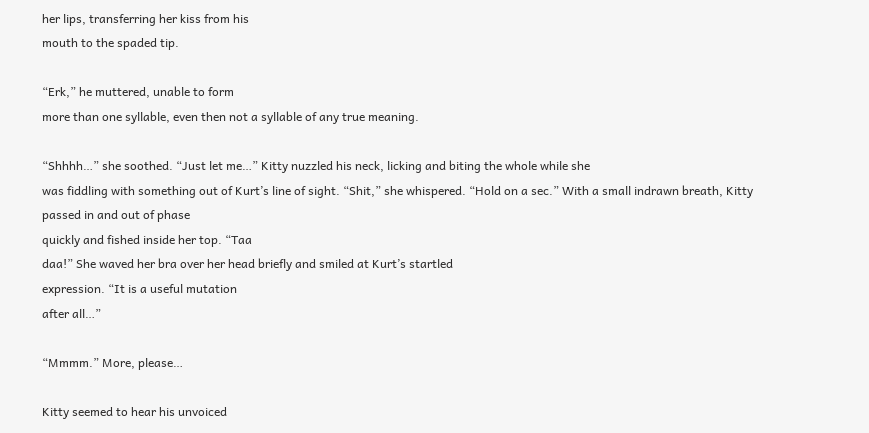her lips, transferring her kiss from his
mouth to the spaded tip.

“Erk,” he muttered, unable to form
more than one syllable, even then not a syllable of any true meaning.

“Shhhh…” she soothed. “Just let me…” Kitty nuzzled his neck, licking and biting the whole while she
was fiddling with something out of Kurt’s line of sight. “Shit,” she whispered. “Hold on a sec.” With a small indrawn breath, Kitty passed in and out of phase
quickly and fished inside her top. “Taa
daa!” She waved her bra over her head briefly and smiled at Kurt’s startled
expression. “It is a useful mutation
after all…”

“Mmmm.” More, please…

Kitty seemed to hear his unvoiced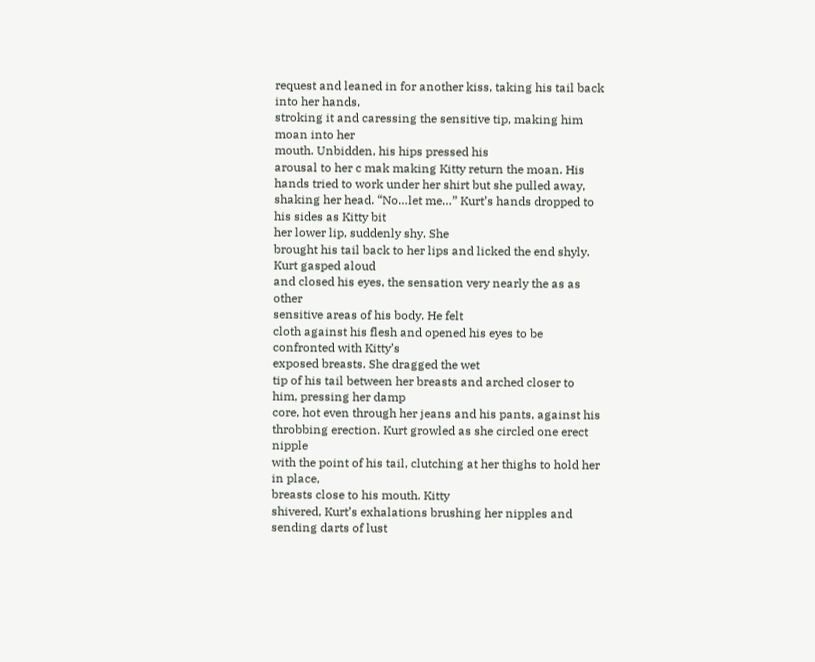request and leaned in for another kiss, taking his tail back into her hands,
stroking it and caressing the sensitive tip, making him moan into her
mouth. Unbidden, his hips pressed his
arousal to her c mak making Kitty return the moan. His hands tried to work under her shirt but she pulled away,
shaking her head. “No…let me…” Kurt’s hands dropped to his sides as Kitty bit
her lower lip, suddenly shy. She
brought his tail back to her lips and licked the end shyly. Kurt gasped aloud
and closed his eyes, the sensation very nearly the as as other
sensitive areas of his body. He felt
cloth against his flesh and opened his eyes to be confronted with Kitty’s
exposed breasts. She dragged the wet
tip of his tail between her breasts and arched closer to him, pressing her damp
core, hot even through her jeans and his pants, against his throbbing erection. Kurt growled as she circled one erect nipple
with the point of his tail, clutching at her thighs to hold her in place,
breasts close to his mouth. Kitty
shivered, Kurt’s exhalations brushing her nipples and sending darts of lust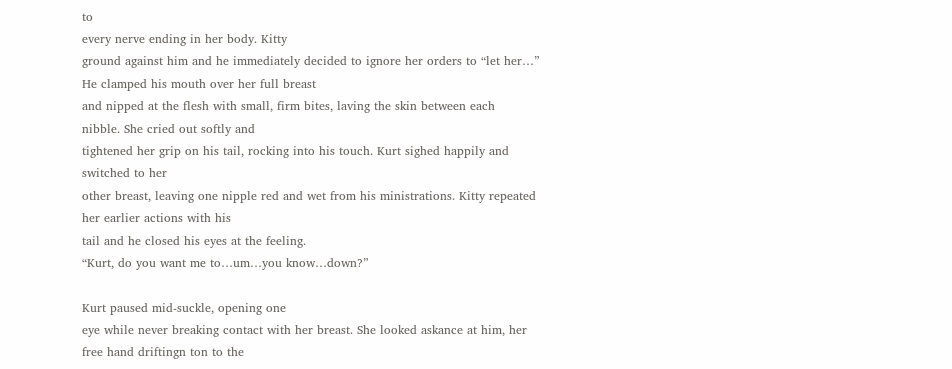to
every nerve ending in her body. Kitty
ground against him and he immediately decided to ignore her orders to “let her…” He clamped his mouth over her full breast
and nipped at the flesh with small, firm bites, laving the skin between each
nibble. She cried out softly and
tightened her grip on his tail, rocking into his touch. Kurt sighed happily and switched to her
other breast, leaving one nipple red and wet from his ministrations. Kitty repeated her earlier actions with his
tail and he closed his eyes at the feeling.
“Kurt, do you want me to…um…you know…down?”

Kurt paused mid-suckle, opening one
eye while never breaking contact with her breast. She looked askance at him, her free hand driftingn ton to the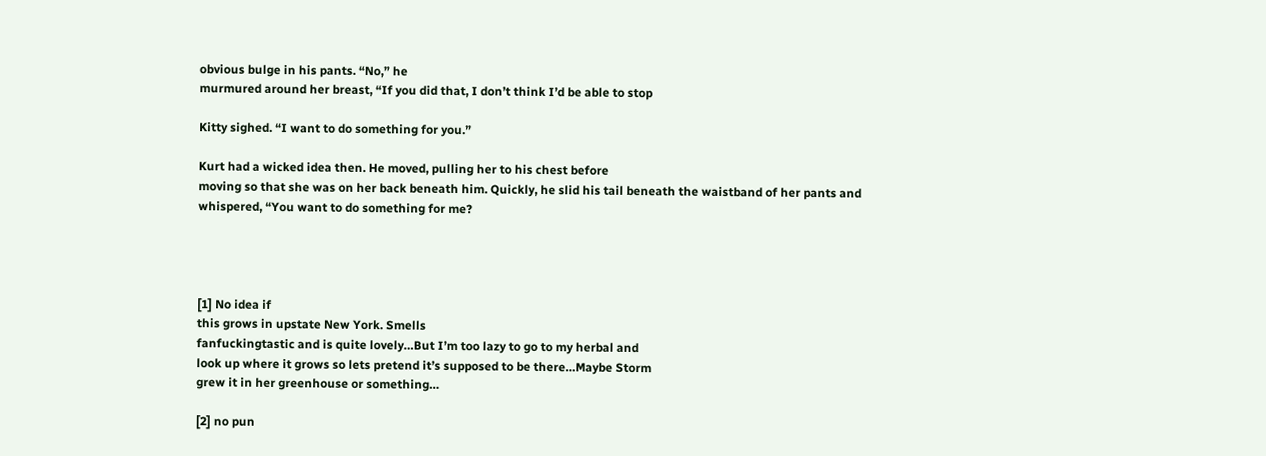obvious bulge in his pants. “No,” he
murmured around her breast, “If you did that, I don’t think I’d be able to stop

Kitty sighed. “I want to do something for you.”

Kurt had a wicked idea then. He moved, pulling her to his chest before
moving so that she was on her back beneath him. Quickly, he slid his tail beneath the waistband of her pants and
whispered, “You want to do something for me?




[1] No idea if
this grows in upstate New York. Smells
fanfuckingtastic and is quite lovely…But I’m too lazy to go to my herbal and
look up where it grows so lets pretend it’s supposed to be there…Maybe Storm
grew it in her greenhouse or something…

[2] no pun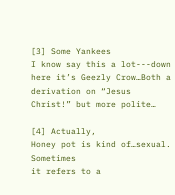[3] Some Yankees
I know say this a lot---down here it’s Geezly Crow…Both a derivation on “Jesus
Christ!” but more polite…

[4] Actually,
Honey pot is kind of…sexual. Sometimes
it refers to a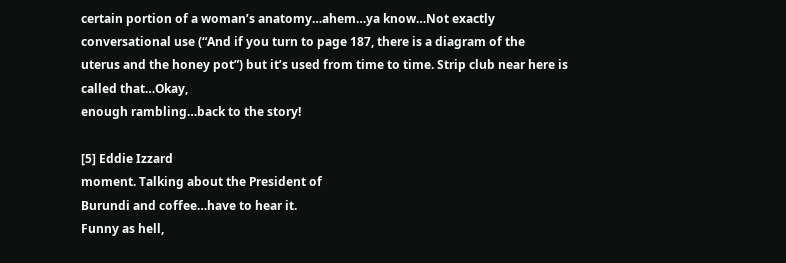certain portion of a woman’s anatomy…ahem…ya know…Not exactly
conversational use (“And if you turn to page 187, there is a diagram of the
uterus and the honey pot”) but it’s used from time to time. Strip club near here is called that…Okay,
enough rambling…back to the story!

[5] Eddie Izzard
moment. Talking about the President of
Burundi and coffee…have to hear it.
Funny as hell,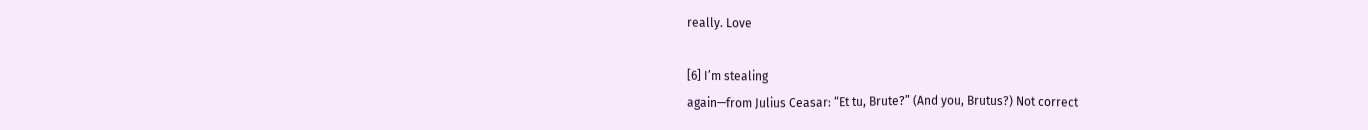really. Love

[6] I’m stealing
again—from Julius Ceasar: “Et tu, Brute?” (And you, Brutus?) Not correct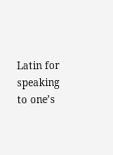Latin for speaking to one’s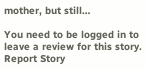mother, but still…

You need to be logged in to leave a review for this story.
Report Story